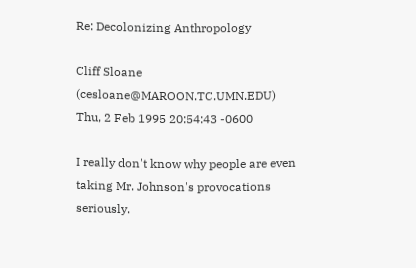Re: Decolonizing Anthropology

Cliff Sloane (cesloane@MAROON.TC.UMN.EDU)
Thu, 2 Feb 1995 20:54:43 -0600

I really don't know why people are even taking Mr. Johnson's provocations
seriously.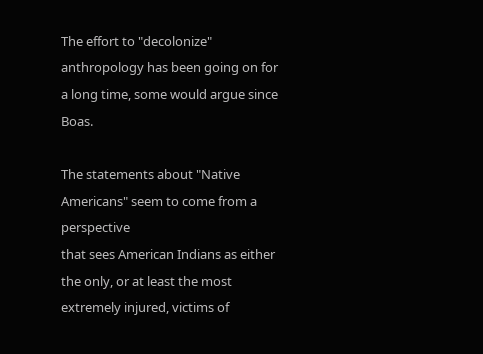The effort to "decolonize" anthropology has been going on for
a long time, some would argue since Boas.

The statements about "Native Americans" seem to come from a perspective
that sees American Indians as either the only, or at least the most
extremely injured, victims of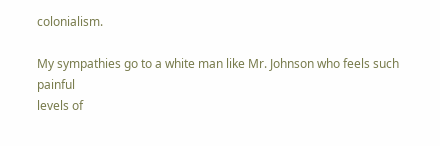colonialism.

My sympathies go to a white man like Mr. Johnson who feels such painful
levels of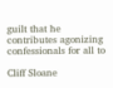guilt that he contributes agonizing confessionals for all to

Cliff Sloane